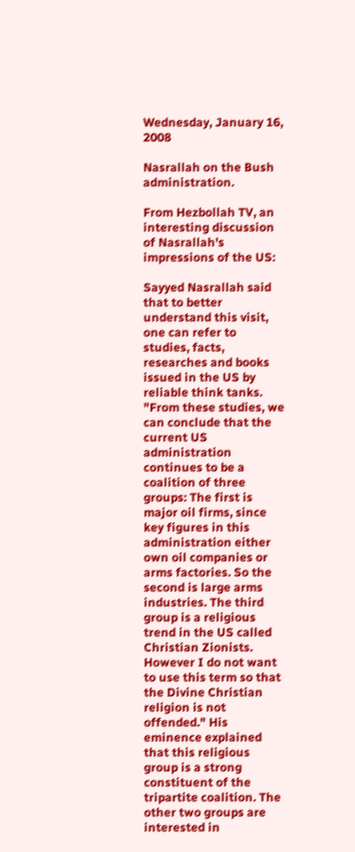Wednesday, January 16, 2008

Nasrallah on the Bush administration.

From Hezbollah TV, an interesting discussion of Nasrallah's impressions of the US:

Sayyed Nasrallah said that to better understand this visit, one can refer to studies, facts, researches and books issued in the US by reliable think tanks. "From these studies, we can conclude that the current US administration continues to be a coalition of three groups: The first is major oil firms, since key figures in this administration either own oil companies or arms factories. So the second is large arms industries. The third group is a religious trend in the US called Christian Zionists. However I do not want to use this term so that the Divine Christian religion is not offended." His eminence explained that this religious group is a strong constituent of the tripartite coalition. The other two groups are interested in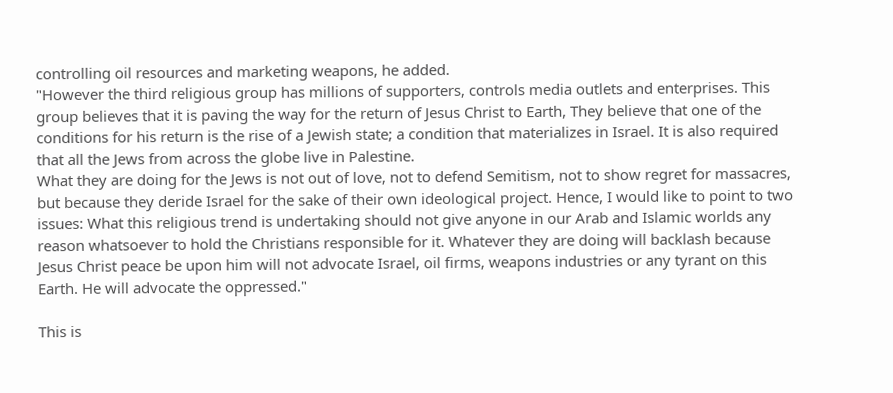controlling oil resources and marketing weapons, he added.
"However the third religious group has millions of supporters, controls media outlets and enterprises. This group believes that it is paving the way for the return of Jesus Christ to Earth, They believe that one of the conditions for his return is the rise of a Jewish state; a condition that materializes in Israel. It is also required that all the Jews from across the globe live in Palestine.
What they are doing for the Jews is not out of love, not to defend Semitism, not to show regret for massacres, but because they deride Israel for the sake of their own ideological project. Hence, I would like to point to two issues: What this religious trend is undertaking should not give anyone in our Arab and Islamic worlds any reason whatsoever to hold the Christians responsible for it. Whatever they are doing will backlash because Jesus Christ peace be upon him will not advocate Israel, oil firms, weapons industries or any tyrant on this Earth. He will advocate the oppressed."

This is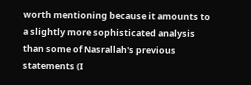worth mentioning because it amounts to a slightly more sophisticated analysis than some of Nasrallah's previous statements (I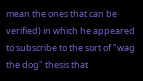mean the ones that can be verified) in which he appeared to subscribe to the sort of "wag the dog" thesis that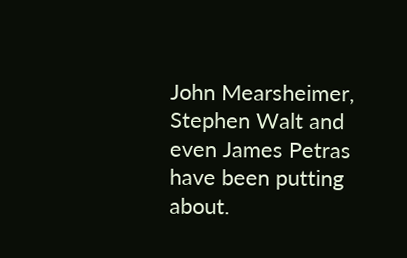John Mearsheimer, Stephen Walt and even James Petras have been putting about.